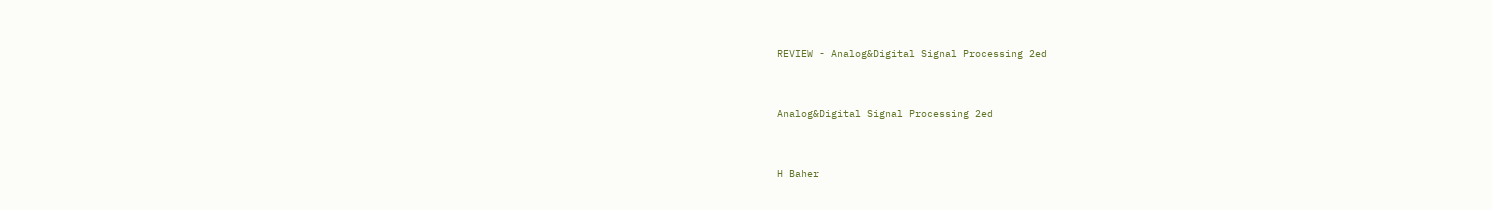REVIEW - Analog&Digital Signal Processing 2ed


Analog&Digital Signal Processing 2ed


H Baher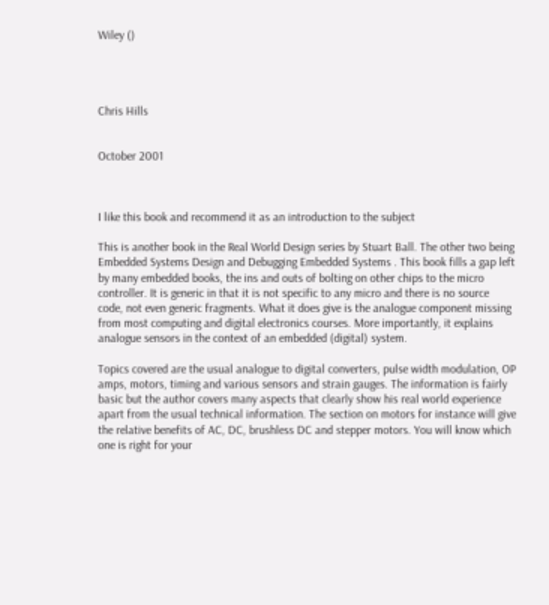Wiley ()




Chris Hills


October 2001



I like this book and recommend it as an introduction to the subject

This is another book in the Real World Design series by Stuart Ball. The other two being Embedded Systems Design and Debugging Embedded Systems . This book fills a gap left by many embedded books, the ins and outs of bolting on other chips to the micro controller. It is generic in that it is not specific to any micro and there is no source code, not even generic fragments. What it does give is the analogue component missing from most computing and digital electronics courses. More importantly, it explains analogue sensors in the context of an embedded (digital) system.

Topics covered are the usual analogue to digital converters, pulse width modulation, OP amps, motors, timing and various sensors and strain gauges. The information is fairly basic but the author covers many aspects that clearly show his real world experience apart from the usual technical information. The section on motors for instance will give the relative benefits of AC, DC, brushless DC and stepper motors. You will know which one is right for your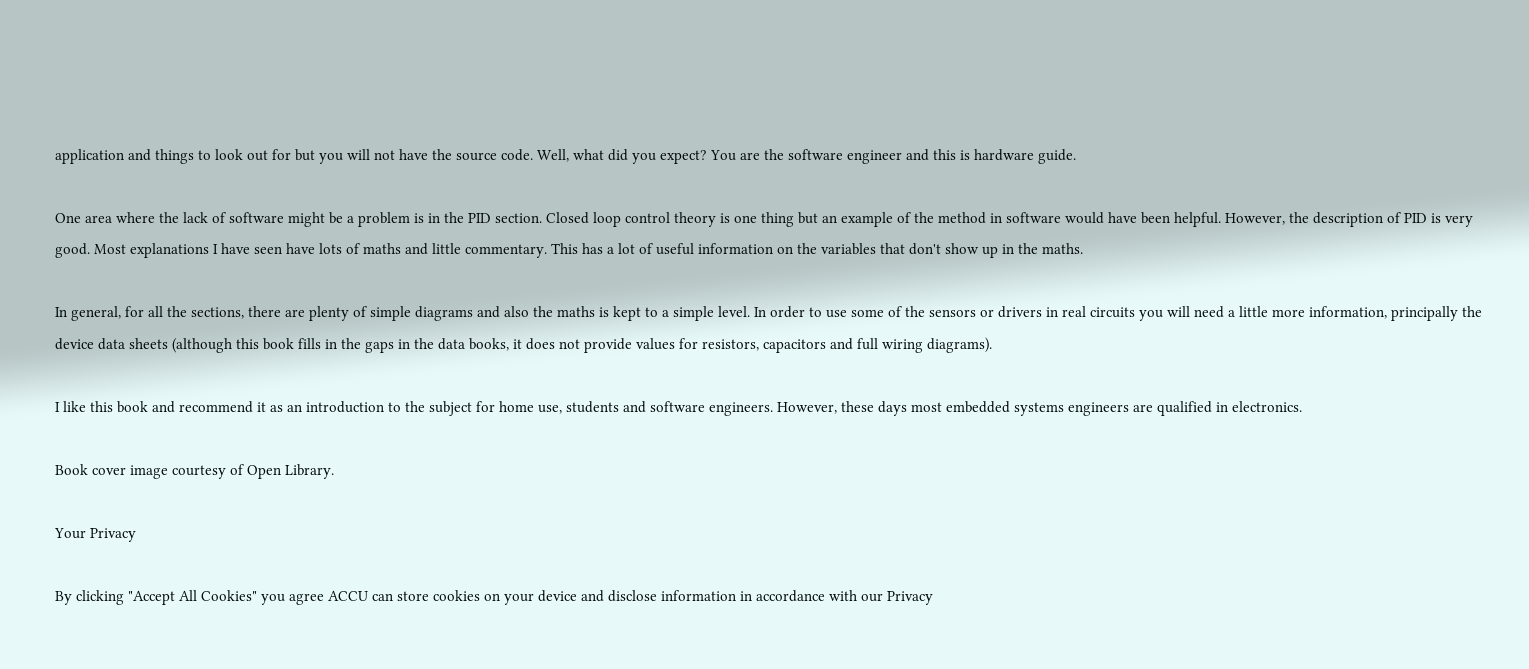application and things to look out for but you will not have the source code. Well, what did you expect? You are the software engineer and this is hardware guide.

One area where the lack of software might be a problem is in the PID section. Closed loop control theory is one thing but an example of the method in software would have been helpful. However, the description of PID is very good. Most explanations I have seen have lots of maths and little commentary. This has a lot of useful information on the variables that don't show up in the maths.

In general, for all the sections, there are plenty of simple diagrams and also the maths is kept to a simple level. In order to use some of the sensors or drivers in real circuits you will need a little more information, principally the device data sheets (although this book fills in the gaps in the data books, it does not provide values for resistors, capacitors and full wiring diagrams).

I like this book and recommend it as an introduction to the subject for home use, students and software engineers. However, these days most embedded systems engineers are qualified in electronics.

Book cover image courtesy of Open Library.

Your Privacy

By clicking "Accept All Cookies" you agree ACCU can store cookies on your device and disclose information in accordance with our Privacy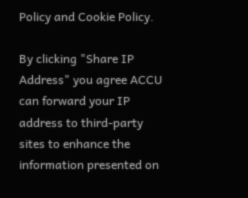Policy and Cookie Policy.

By clicking "Share IP Address" you agree ACCU can forward your IP address to third-party sites to enhance the information presented on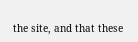the site, and that these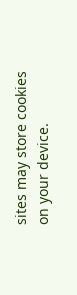sites may store cookies on your device.